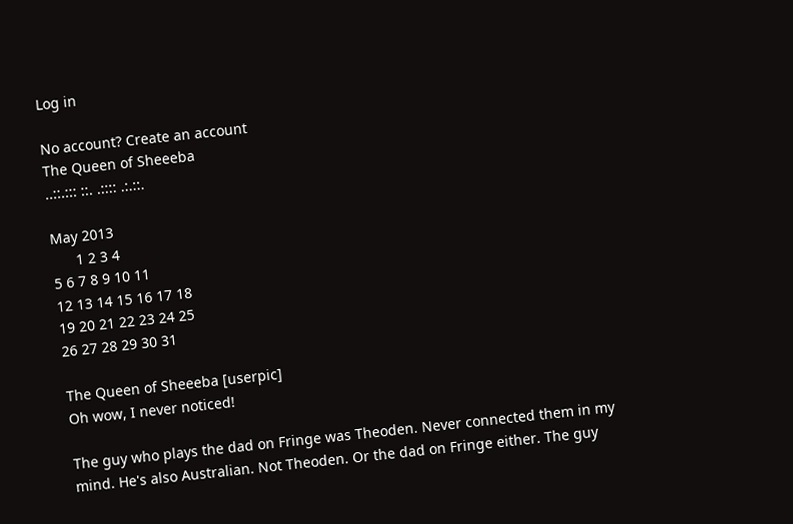Log in

No account? Create an account
The Queen of Sheeeba
..::.::: ::. .:::: .:.::.

May 2013
      1 2 3 4
5 6 7 8 9 10 11
12 13 14 15 16 17 18
19 20 21 22 23 24 25
26 27 28 29 30 31

The Queen of Sheeeba [userpic]
Oh wow, I never noticed!

The guy who plays the dad on Fringe was Theoden. Never connected them in my mind. He's also Australian. Not Theoden. Or the dad on Fringe either. The guy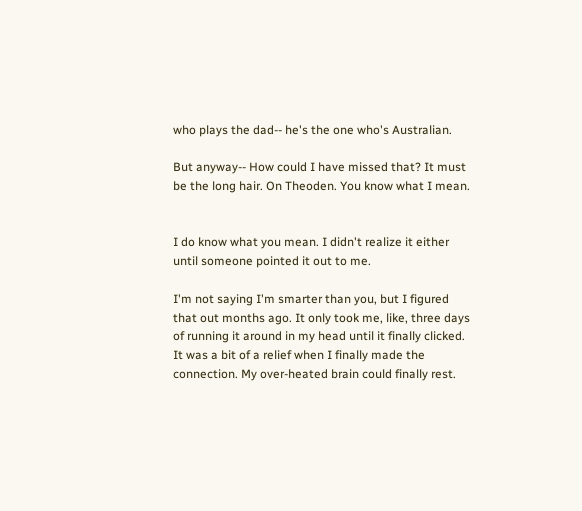who plays the dad-- he's the one who's Australian.

But anyway-- How could I have missed that? It must be the long hair. On Theoden. You know what I mean.


I do know what you mean. I didn't realize it either until someone pointed it out to me.

I'm not saying I'm smarter than you, but I figured that out months ago. It only took me, like, three days of running it around in my head until it finally clicked. It was a bit of a relief when I finally made the connection. My over-heated brain could finally rest.